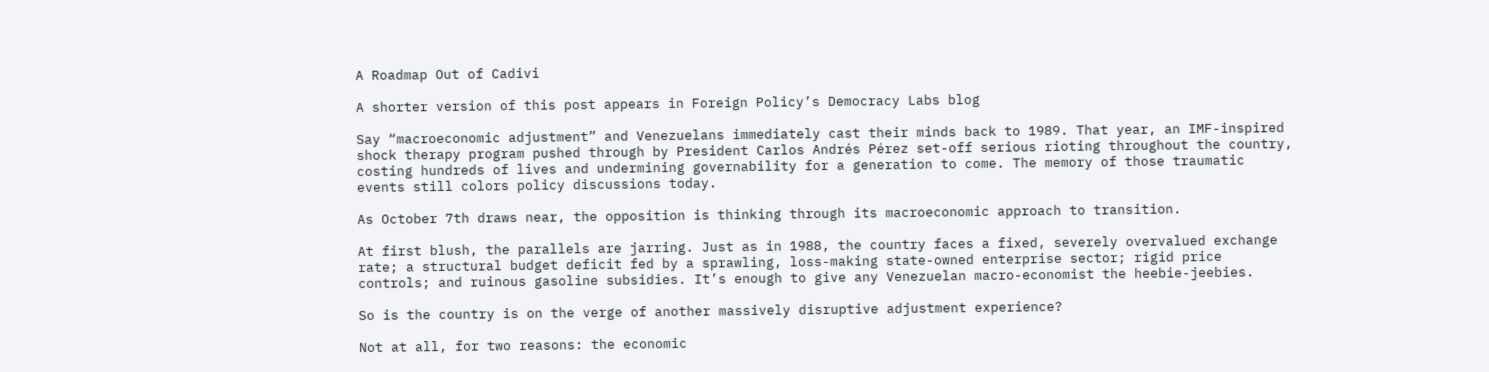A Roadmap Out of Cadivi

A shorter version of this post appears in Foreign Policy’s Democracy Labs blog

Say “macroeconomic adjustment” and Venezuelans immediately cast their minds back to 1989. That year, an IMF-inspired shock therapy program pushed through by President Carlos Andrés Pérez set-off serious rioting throughout the country, costing hundreds of lives and undermining governability for a generation to come. The memory of those traumatic events still colors policy discussions today.

As October 7th draws near, the opposition is thinking through its macroeconomic approach to transition.

At first blush, the parallels are jarring. Just as in 1988, the country faces a fixed, severely overvalued exchange rate; a structural budget deficit fed by a sprawling, loss-making state-owned enterprise sector; rigid price controls; and ruinous gasoline subsidies. It’s enough to give any Venezuelan macro-economist the heebie-jeebies.

So is the country is on the verge of another massively disruptive adjustment experience?

Not at all, for two reasons: the economic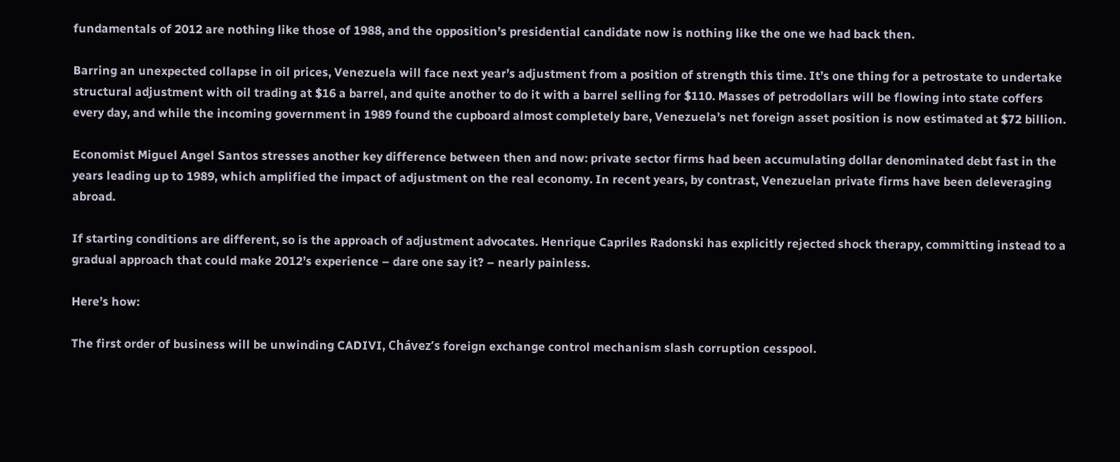fundamentals of 2012 are nothing like those of 1988, and the opposition’s presidential candidate now is nothing like the one we had back then.

Barring an unexpected collapse in oil prices, Venezuela will face next year’s adjustment from a position of strength this time. It’s one thing for a petrostate to undertake structural adjustment with oil trading at $16 a barrel, and quite another to do it with a barrel selling for $110. Masses of petrodollars will be flowing into state coffers every day, and while the incoming government in 1989 found the cupboard almost completely bare, Venezuela’s net foreign asset position is now estimated at $72 billion.

Economist Miguel Angel Santos stresses another key difference between then and now: private sector firms had been accumulating dollar denominated debt fast in the years leading up to 1989, which amplified the impact of adjustment on the real economy. In recent years, by contrast, Venezuelan private firms have been deleveraging abroad.

If starting conditions are different, so is the approach of adjustment advocates. Henrique Capriles Radonski has explicitly rejected shock therapy, committing instead to a gradual approach that could make 2012’s experience – dare one say it? – nearly painless.

Here’s how:

The first order of business will be unwinding CADIVI, Chávez’s foreign exchange control mechanism slash corruption cesspool.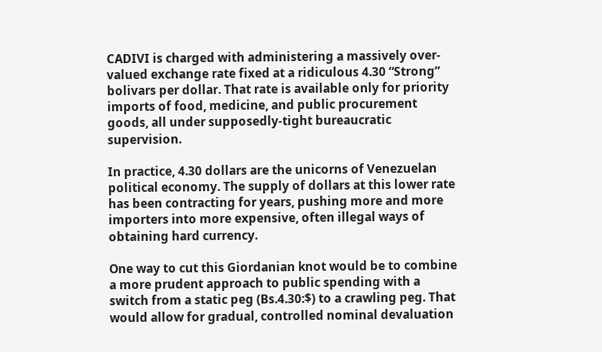CADIVI is charged with administering a massively over-valued exchange rate fixed at a ridiculous 4.30 “Strong” bolivars per dollar. That rate is available only for priority imports of food, medicine, and public procurement goods, all under supposedly-tight bureaucratic supervision.

In practice, 4.30 dollars are the unicorns of Venezuelan political economy. The supply of dollars at this lower rate has been contracting for years, pushing more and more importers into more expensive, often illegal ways of obtaining hard currency.

One way to cut this Giordanian knot would be to combine a more prudent approach to public spending with a switch from a static peg (Bs.4.30:$) to a crawling peg. That would allow for gradual, controlled nominal devaluation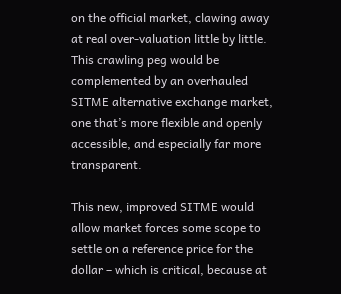on the official market, clawing away at real over-valuation little by little. This crawling peg would be complemented by an overhauled SITME alternative exchange market, one that’s more flexible and openly accessible, and especially far more transparent.

This new, improved SITME would allow market forces some scope to settle on a reference price for the dollar – which is critical, because at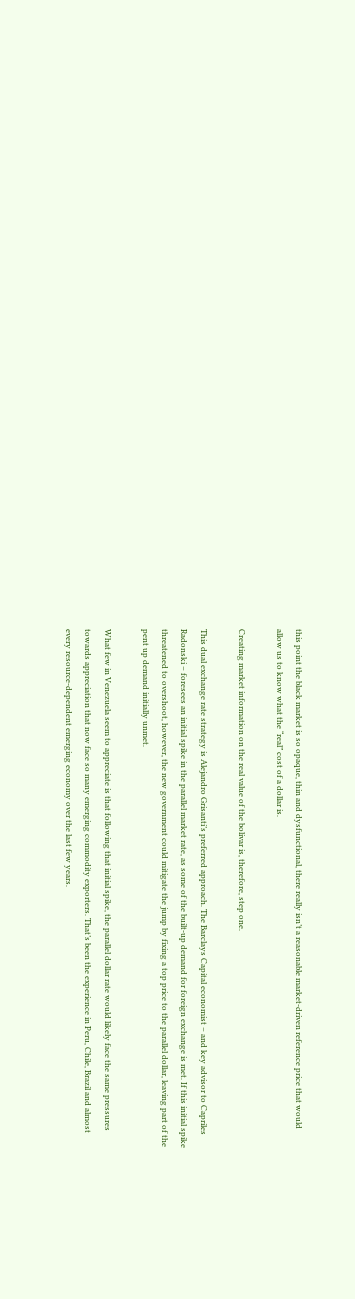this point the black market is so opaque, thin and dysfunctional, there really isn’t a reasonable market-driven reference price that would allow us to know what the “real” cost of a dollar is.

Creating market information on the real value of the bolivar is, therefore, step one.

This dual exchange rate strategy is Alejandro Grisanti’s preferred approach. The Barclays Capital economist – and key advisor to Capriles Radonski – foresees an initial spike in the parallel market rate, as some of the built-up demand for foreign exchange is met. If this initial spike threatened to overshoot, however, the new government could mitigate the jump by fixing a top price to the parallel dollar, leaving part of the pent up demand initially unmet.

What few in Venezuela seem to appreciate is that following that initial spike, the parallel dollar rate would likely face the same pressures towards appreciation that now face so many emerging commodity exporters. That’s been the experience in Peru, Chile, Brazil and almost every resource-dependent emerging economy over the last few years.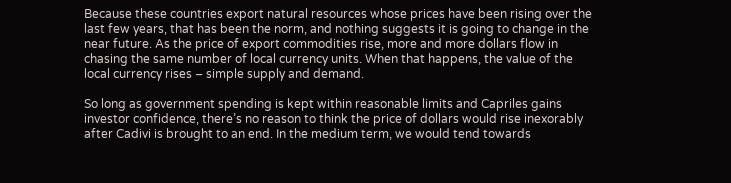Because these countries export natural resources whose prices have been rising over the last few years, that has been the norm, and nothing suggests it is going to change in the near future. As the price of export commodities rise, more and more dollars flow in chasing the same number of local currency units. When that happens, the value of the local currency rises – simple supply and demand.

So long as government spending is kept within reasonable limits and Capriles gains investor confidence, there’s no reason to think the price of dollars would rise inexorably after Cadivi is brought to an end. In the medium term, we would tend towards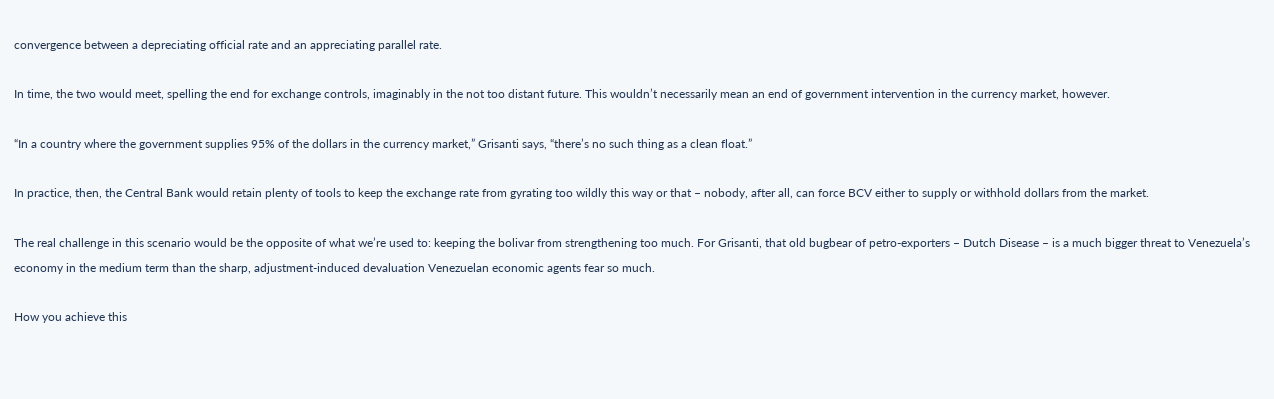convergence between a depreciating official rate and an appreciating parallel rate.

In time, the two would meet, spelling the end for exchange controls, imaginably in the not too distant future. This wouldn’t necessarily mean an end of government intervention in the currency market, however.

“In a country where the government supplies 95% of the dollars in the currency market,” Grisanti says, “there’s no such thing as a clean float.”

In practice, then, the Central Bank would retain plenty of tools to keep the exchange rate from gyrating too wildly this way or that – nobody, after all, can force BCV either to supply or withhold dollars from the market.

The real challenge in this scenario would be the opposite of what we’re used to: keeping the bolivar from strengthening too much. For Grisanti, that old bugbear of petro-exporters – Dutch Disease – is a much bigger threat to Venezuela’s economy in the medium term than the sharp, adjustment-induced devaluation Venezuelan economic agents fear so much.

How you achieve this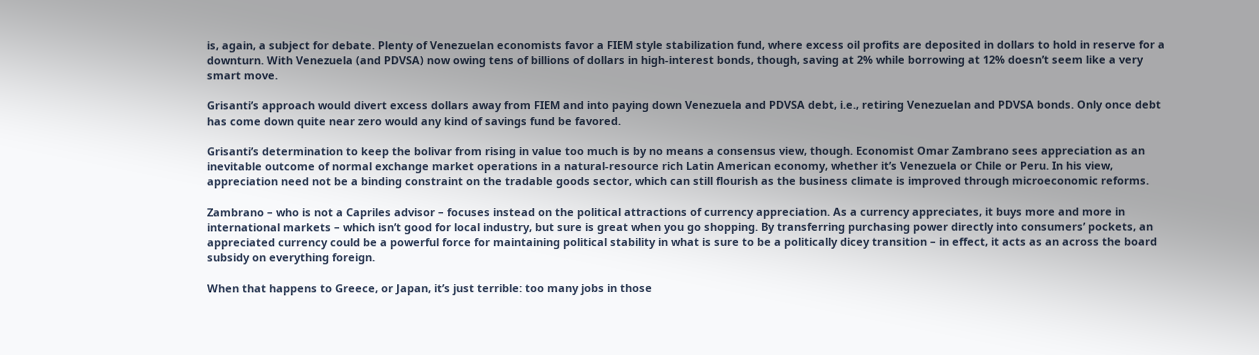is, again, a subject for debate. Plenty of Venezuelan economists favor a FIEM style stabilization fund, where excess oil profits are deposited in dollars to hold in reserve for a downturn. With Venezuela (and PDVSA) now owing tens of billions of dollars in high-interest bonds, though, saving at 2% while borrowing at 12% doesn’t seem like a very smart move.

Grisanti’s approach would divert excess dollars away from FIEM and into paying down Venezuela and PDVSA debt, i.e., retiring Venezuelan and PDVSA bonds. Only once debt has come down quite near zero would any kind of savings fund be favored.

Grisanti’s determination to keep the bolivar from rising in value too much is by no means a consensus view, though. Economist Omar Zambrano sees appreciation as an inevitable outcome of normal exchange market operations in a natural-resource rich Latin American economy, whether it’s Venezuela or Chile or Peru. In his view, appreciation need not be a binding constraint on the tradable goods sector, which can still flourish as the business climate is improved through microeconomic reforms.

Zambrano – who is not a Capriles advisor – focuses instead on the political attractions of currency appreciation. As a currency appreciates, it buys more and more in international markets – which isn’t good for local industry, but sure is great when you go shopping. By transferring purchasing power directly into consumers’ pockets, an appreciated currency could be a powerful force for maintaining political stability in what is sure to be a politically dicey transition – in effect, it acts as an across the board subsidy on everything foreign.

When that happens to Greece, or Japan, it’s just terrible: too many jobs in those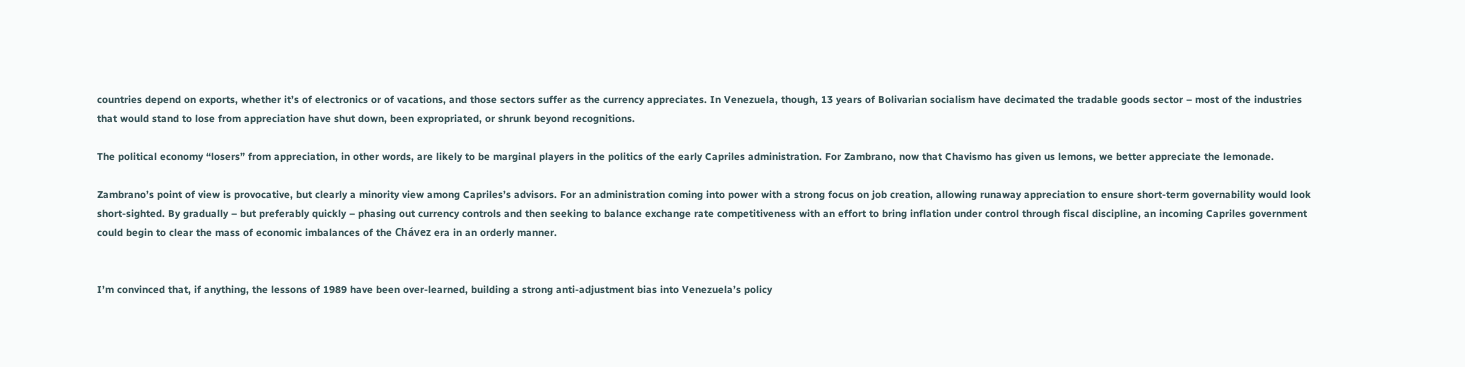countries depend on exports, whether it’s of electronics or of vacations, and those sectors suffer as the currency appreciates. In Venezuela, though, 13 years of Bolivarian socialism have decimated the tradable goods sector – most of the industries that would stand to lose from appreciation have shut down, been expropriated, or shrunk beyond recognitions.

The political economy “losers” from appreciation, in other words, are likely to be marginal players in the politics of the early Capriles administration. For Zambrano, now that Chavismo has given us lemons, we better appreciate the lemonade.

Zambrano’s point of view is provocative, but clearly a minority view among Capriles’s advisors. For an administration coming into power with a strong focus on job creation, allowing runaway appreciation to ensure short-term governability would look short-sighted. By gradually – but preferably quickly – phasing out currency controls and then seeking to balance exchange rate competitiveness with an effort to bring inflation under control through fiscal discipline, an incoming Capriles government could begin to clear the mass of economic imbalances of the Chávez era in an orderly manner.


I’m convinced that, if anything, the lessons of 1989 have been over-learned, building a strong anti-adjustment bias into Venezuela’s policy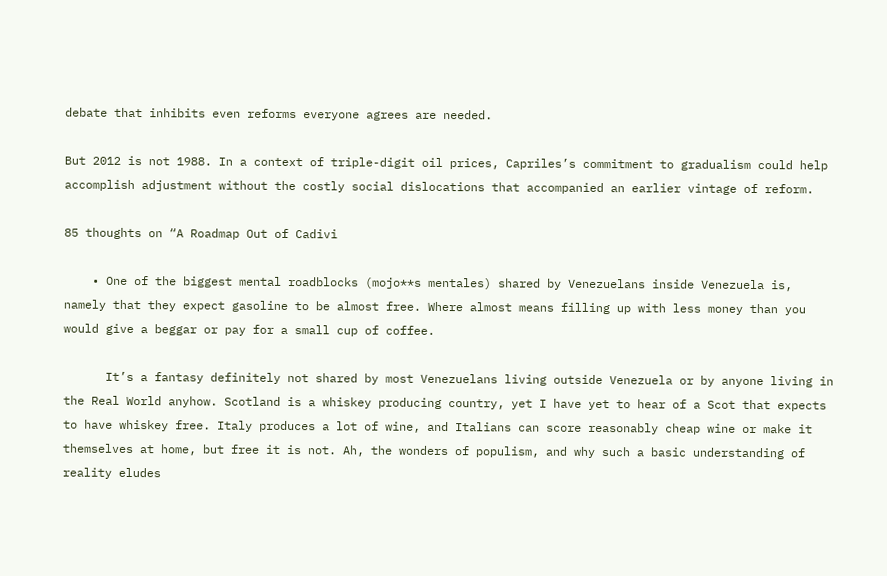debate that inhibits even reforms everyone agrees are needed.

But 2012 is not 1988. In a context of triple-digit oil prices, Capriles’s commitment to gradualism could help accomplish adjustment without the costly social dislocations that accompanied an earlier vintage of reform.

85 thoughts on “A Roadmap Out of Cadivi

    • One of the biggest mental roadblocks (mojo**s mentales) shared by Venezuelans inside Venezuela is, namely that they expect gasoline to be almost free. Where almost means filling up with less money than you would give a beggar or pay for a small cup of coffee.

      It’s a fantasy definitely not shared by most Venezuelans living outside Venezuela or by anyone living in the Real World anyhow. Scotland is a whiskey producing country, yet I have yet to hear of a Scot that expects to have whiskey free. Italy produces a lot of wine, and Italians can score reasonably cheap wine or make it themselves at home, but free it is not. Ah, the wonders of populism, and why such a basic understanding of reality eludes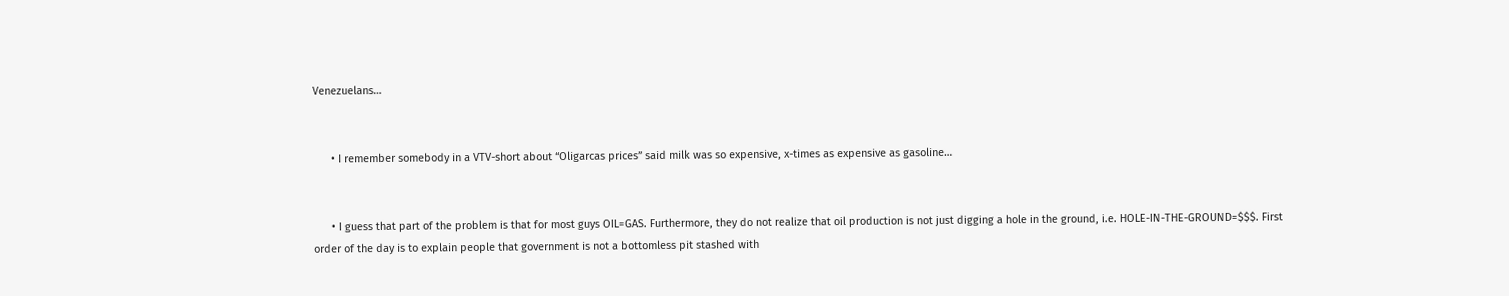Venezuelans…


      • I remember somebody in a VTV-short about “Oligarcas prices” said milk was so expensive, x-times as expensive as gasoline…


      • I guess that part of the problem is that for most guys OIL=GAS. Furthermore, they do not realize that oil production is not just digging a hole in the ground, i.e. HOLE-IN-THE-GROUND=$$$. First order of the day is to explain people that government is not a bottomless pit stashed with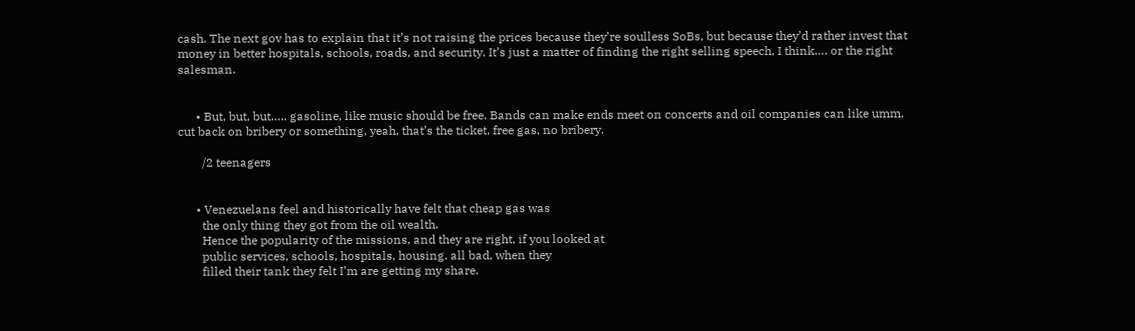cash. The next gov has to explain that it’s not raising the prices because they’re soulless SoBs, but because they’d rather invest that money in better hospitals, schools, roads, and security. It’s just a matter of finding the right selling speech, I think…. or the right salesman.


      • But, but, but….. gasoline, like music should be free. Bands can make ends meet on concerts and oil companies can like umm, cut back on bribery or something, yeah, that’s the ticket, free gas, no bribery.

        /2 teenagers


      • Venezuelans feel and historically have felt that cheap gas was
        the only thing they got from the oil wealth.
        Hence the popularity of the missions, and they are right, if you looked at
        public services, schools, hospitals, housing. all bad, when they
        filled their tank they felt I’m are getting my share.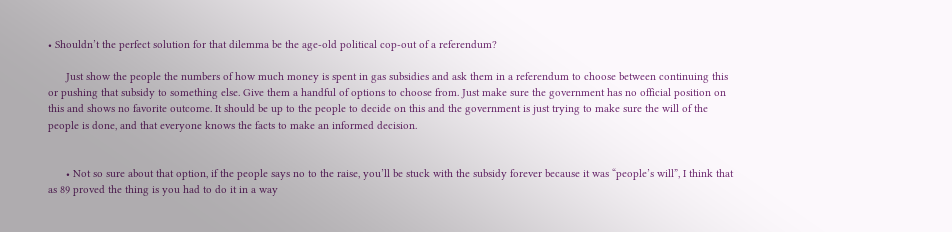• Shouldn’t the perfect solution for that dilemma be the age-old political cop-out of a referendum?

      Just show the people the numbers of how much money is spent in gas subsidies and ask them in a referendum to choose between continuing this or pushing that subsidy to something else. Give them a handful of options to choose from. Just make sure the government has no official position on this and shows no favorite outcome. It should be up to the people to decide on this and the government is just trying to make sure the will of the people is done, and that everyone knows the facts to make an informed decision.


      • Not so sure about that option, if the people says no to the raise, you’ll be stuck with the subsidy forever because it was “people’s will”, I think that as 89 proved the thing is you had to do it in a way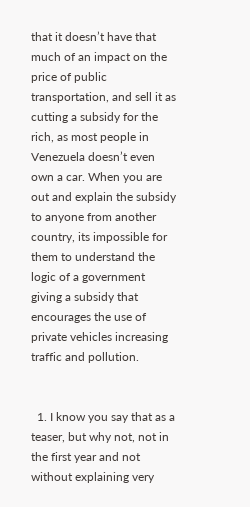that it doesn’t have that much of an impact on the price of public transportation, and sell it as cutting a subsidy for the rich, as most people in Venezuela doesn’t even own a car. When you are out and explain the subsidy to anyone from another country, its impossible for them to understand the logic of a government giving a subsidy that encourages the use of private vehicles increasing traffic and pollution.


  1. I know you say that as a teaser, but why not, not in the first year and not without explaining very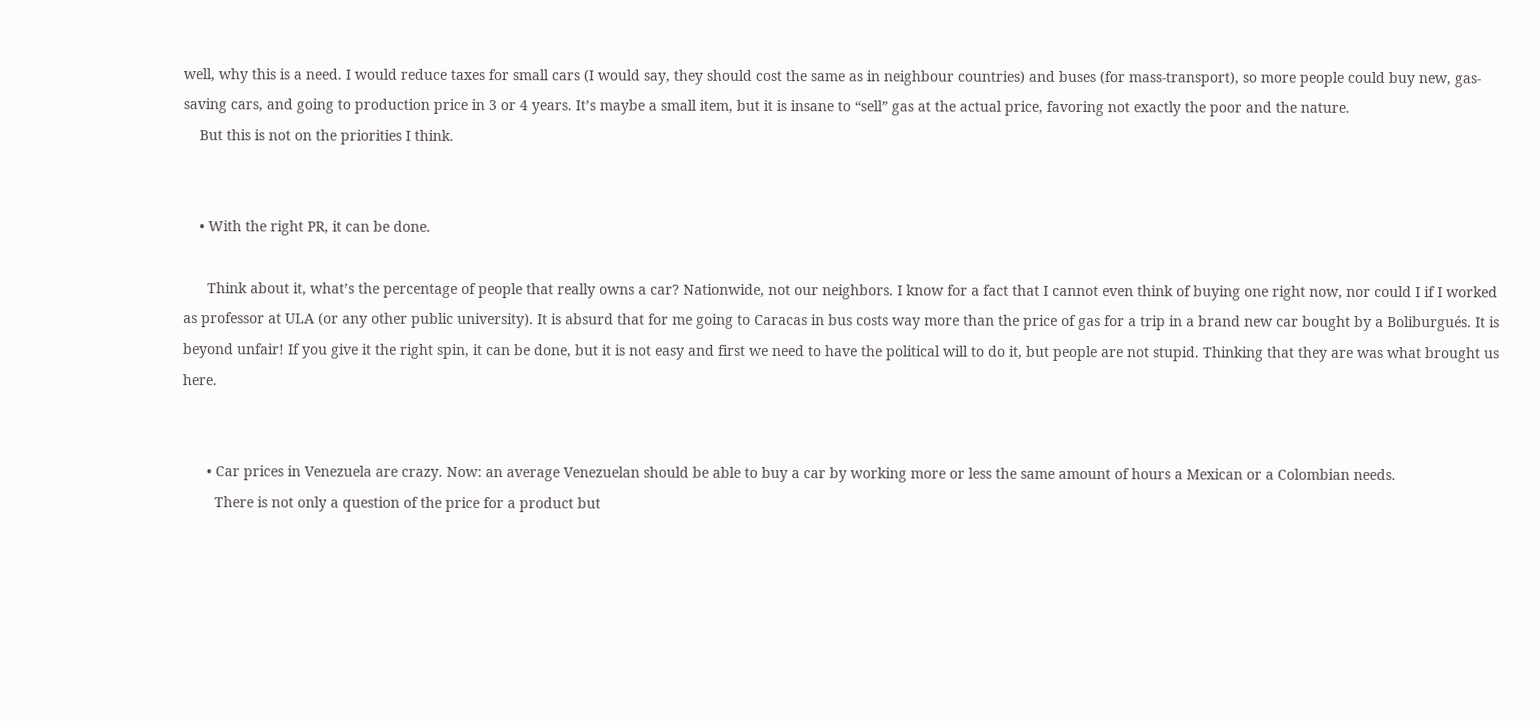well, why this is a need. I would reduce taxes for small cars (I would say, they should cost the same as in neighbour countries) and buses (for mass-transport), so more people could buy new, gas-saving cars, and going to production price in 3 or 4 years. It’s maybe a small item, but it is insane to “sell” gas at the actual price, favoring not exactly the poor and the nature.
    But this is not on the priorities I think.


    • With the right PR, it can be done.

      Think about it, what’s the percentage of people that really owns a car? Nationwide, not our neighbors. I know for a fact that I cannot even think of buying one right now, nor could I if I worked as professor at ULA (or any other public university). It is absurd that for me going to Caracas in bus costs way more than the price of gas for a trip in a brand new car bought by a Boliburgués. It is beyond unfair! If you give it the right spin, it can be done, but it is not easy and first we need to have the political will to do it, but people are not stupid. Thinking that they are was what brought us here.


      • Car prices in Venezuela are crazy. Now: an average Venezuelan should be able to buy a car by working more or less the same amount of hours a Mexican or a Colombian needs.
        There is not only a question of the price for a product but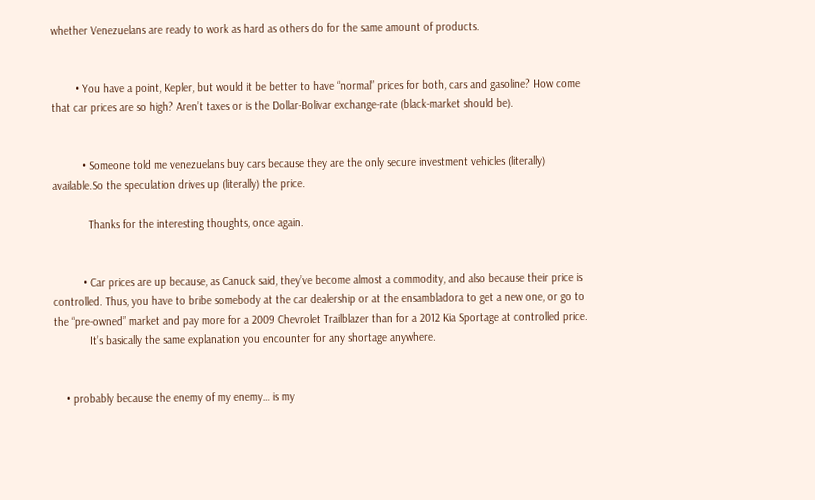whether Venezuelans are ready to work as hard as others do for the same amount of products.


        • You have a point, Kepler, but would it be better to have “normal” prices for both, cars and gasoline? How come that car prices are so high? Aren’t taxes or is the Dollar-Bolivar exchange-rate (black-market should be).


          • Someone told me venezuelans buy cars because they are the only secure investment vehicles (literally) available.So the speculation drives up (literally) the price.

            Thanks for the interesting thoughts, once again.


          • Car prices are up because, as Canuck said, they’ve become almost a commodity, and also because their price is controlled. Thus, you have to bribe somebody at the car dealership or at the ensambladora to get a new one, or go to the “pre-owned” market and pay more for a 2009 Chevrolet Trailblazer than for a 2012 Kia Sportage at controlled price.
            It’s basically the same explanation you encounter for any shortage anywhere.


    • probably because the enemy of my enemy… is my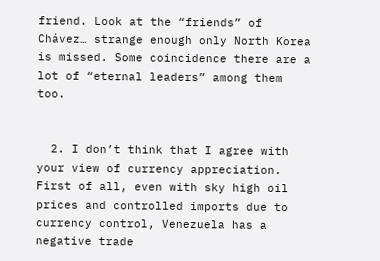friend. Look at the “friends” of Chávez… strange enough only North Korea is missed. Some coincidence there are a lot of “eternal leaders” among them too.


  2. I don’t think that I agree with your view of currency appreciation. First of all, even with sky high oil prices and controlled imports due to currency control, Venezuela has a negative trade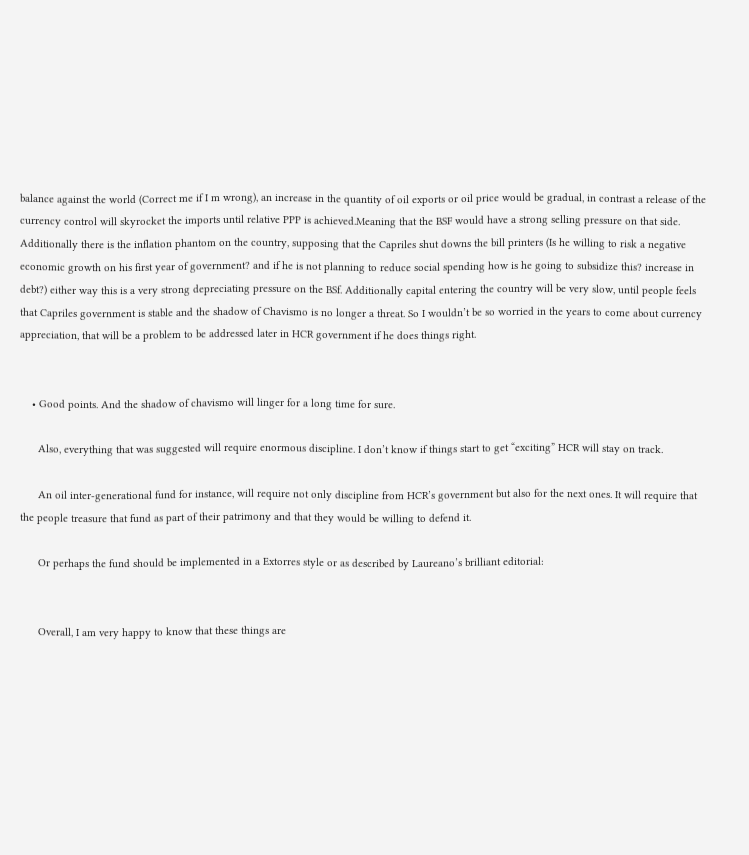balance against the world (Correct me if I m wrong), an increase in the quantity of oil exports or oil price would be gradual, in contrast a release of the currency control will skyrocket the imports until relative PPP is achieved.Meaning that the BSF would have a strong selling pressure on that side. Additionally there is the inflation phantom on the country, supposing that the Capriles shut downs the bill printers (Is he willing to risk a negative economic growth on his first year of government? and if he is not planning to reduce social spending how is he going to subsidize this? increase in debt?) either way this is a very strong depreciating pressure on the BSf. Additionally capital entering the country will be very slow, until people feels that Capriles government is stable and the shadow of Chavismo is no longer a threat. So I wouldn’t be so worried in the years to come about currency appreciation, that will be a problem to be addressed later in HCR government if he does things right.


    • Good points. And the shadow of chavismo will linger for a long time for sure.

      Also, everything that was suggested will require enormous discipline. I don’t know if things start to get “exciting” HCR will stay on track.

      An oil inter-generational fund for instance, will require not only discipline from HCR’s government but also for the next ones. It will require that the people treasure that fund as part of their patrimony and that they would be willing to defend it.

      Or perhaps the fund should be implemented in a Extorres style or as described by Laureano’s brilliant editorial:


      Overall, I am very happy to know that these things are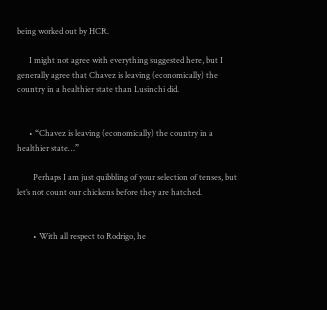being worked out by HCR.

      I might not agree with everything suggested here, but I generally agree that Chavez is leaving (economically) the country in a healthier state than Lusinchi did.


      • “Chavez is leaving (economically) the country in a healthier state…”

        Perhaps I am just quibbling of your selection of tenses, but let’s not count our chickens before they are hatched.


        • With all respect to Rodrigo, he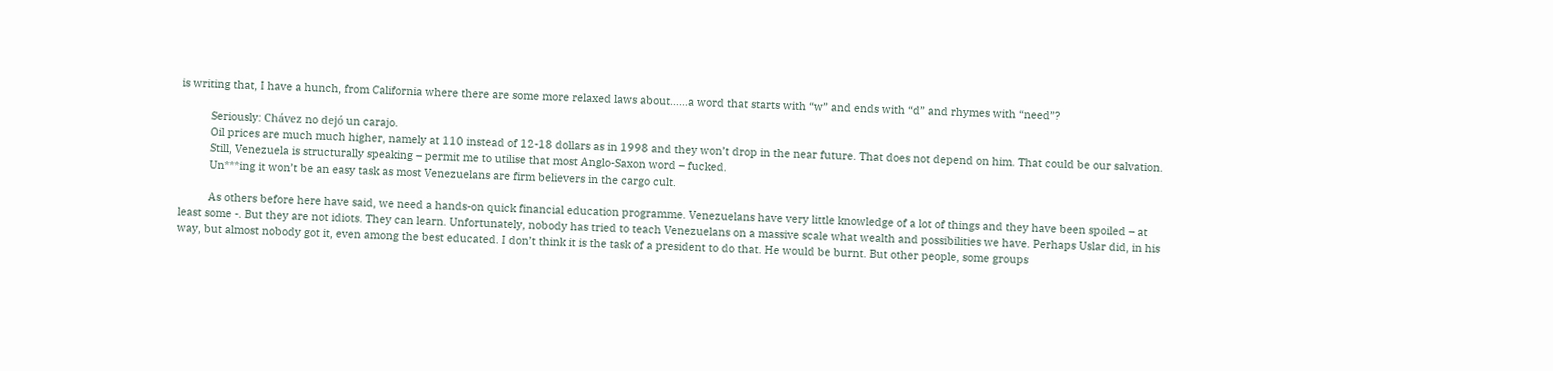is writing that, I have a hunch, from California where there are some more relaxed laws about……a word that starts with “w” and ends with “d” and rhymes with “need”?

          Seriously: Chávez no dejó un carajo.
          Oil prices are much much higher, namely at 110 instead of 12-18 dollars as in 1998 and they won’t drop in the near future. That does not depend on him. That could be our salvation.
          Still, Venezuela is structurally speaking – permit me to utilise that most Anglo-Saxon word – fucked.
          Un***ing it won’t be an easy task as most Venezuelans are firm believers in the cargo cult.

          As others before here have said, we need a hands-on quick financial education programme. Venezuelans have very little knowledge of a lot of things and they have been spoiled – at least some -. But they are not idiots. They can learn. Unfortunately, nobody has tried to teach Venezuelans on a massive scale what wealth and possibilities we have. Perhaps Uslar did, in his way, but almost nobody got it, even among the best educated. I don’t think it is the task of a president to do that. He would be burnt. But other people, some groups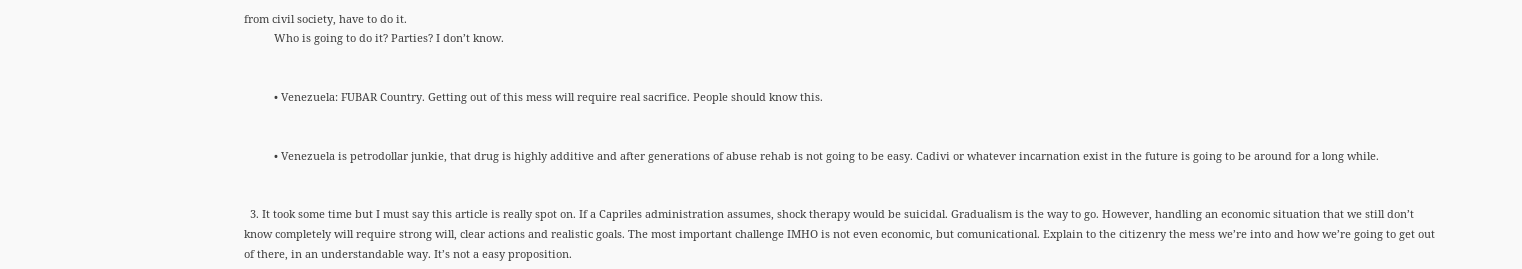from civil society, have to do it.
          Who is going to do it? Parties? I don’t know.


          • Venezuela: FUBAR Country. Getting out of this mess will require real sacrifice. People should know this.


          • Venezuela is petrodollar junkie, that drug is highly additive and after generations of abuse rehab is not going to be easy. Cadivi or whatever incarnation exist in the future is going to be around for a long while.


  3. It took some time but I must say this article is really spot on. If a Capriles administration assumes, shock therapy would be suicidal. Gradualism is the way to go. However, handling an economic situation that we still don’t know completely will require strong will, clear actions and realistic goals. The most important challenge IMHO is not even economic, but comunicational. Explain to the citizenry the mess we’re into and how we’re going to get out of there, in an understandable way. It’s not a easy proposition.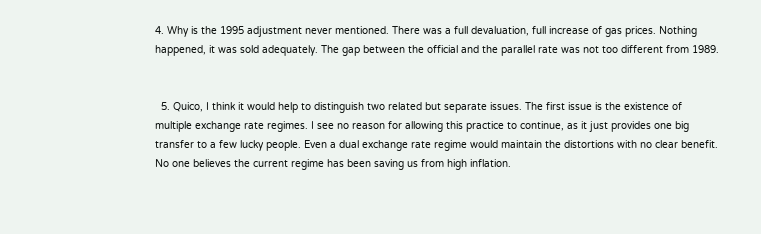4. Why is the 1995 adjustment never mentioned. There was a full devaluation, full increase of gas prices. Nothing happened, it was sold adequately. The gap between the official and the parallel rate was not too different from 1989.


  5. Quico, I think it would help to distinguish two related but separate issues. The first issue is the existence of multiple exchange rate regimes. I see no reason for allowing this practice to continue, as it just provides one big transfer to a few lucky people. Even a dual exchange rate regime would maintain the distortions with no clear benefit. No one believes the current regime has been saving us from high inflation.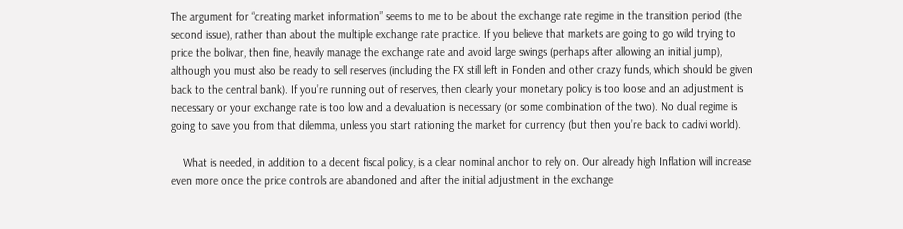The argument for “creating market information” seems to me to be about the exchange rate regime in the transition period (the second issue), rather than about the multiple exchange rate practice. If you believe that markets are going to go wild trying to price the bolivar, then fine, heavily manage the exchange rate and avoid large swings (perhaps after allowing an initial jump), although you must also be ready to sell reserves (including the FX still left in Fonden and other crazy funds, which should be given back to the central bank). If you’re running out of reserves, then clearly your monetary policy is too loose and an adjustment is necessary or your exchange rate is too low and a devaluation is necessary (or some combination of the two). No dual regime is going to save you from that dilemma, unless you start rationing the market for currency (but then you’re back to cadivi world).

    What is needed, in addition to a decent fiscal policy, is a clear nominal anchor to rely on. Our already high Inflation will increase even more once the price controls are abandoned and after the initial adjustment in the exchange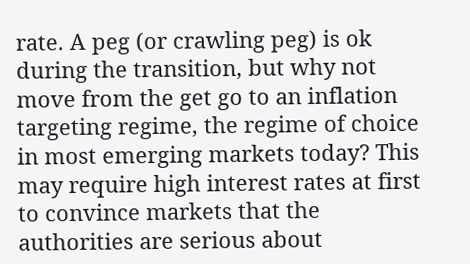rate. A peg (or crawling peg) is ok during the transition, but why not move from the get go to an inflation targeting regime, the regime of choice in most emerging markets today? This may require high interest rates at first to convince markets that the authorities are serious about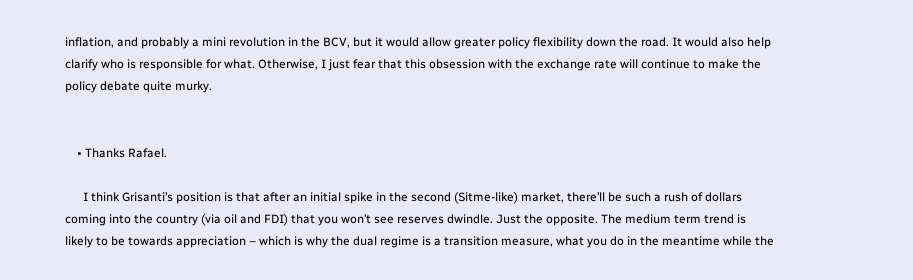inflation, and probably a mini revolution in the BCV, but it would allow greater policy flexibility down the road. It would also help clarify who is responsible for what. Otherwise, I just fear that this obsession with the exchange rate will continue to make the policy debate quite murky.


    • Thanks Rafael.

      I think Grisanti’s position is that after an initial spike in the second (Sitme-like) market, there’ll be such a rush of dollars coming into the country (via oil and FDI) that you won’t see reserves dwindle. Just the opposite. The medium term trend is likely to be towards appreciation – which is why the dual regime is a transition measure, what you do in the meantime while the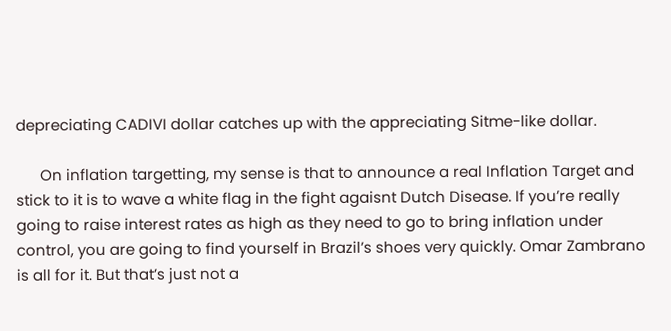depreciating CADIVI dollar catches up with the appreciating Sitme-like dollar.

      On inflation targetting, my sense is that to announce a real Inflation Target and stick to it is to wave a white flag in the fight agaisnt Dutch Disease. If you’re really going to raise interest rates as high as they need to go to bring inflation under control, you are going to find yourself in Brazil’s shoes very quickly. Omar Zambrano is all for it. But that’s just not a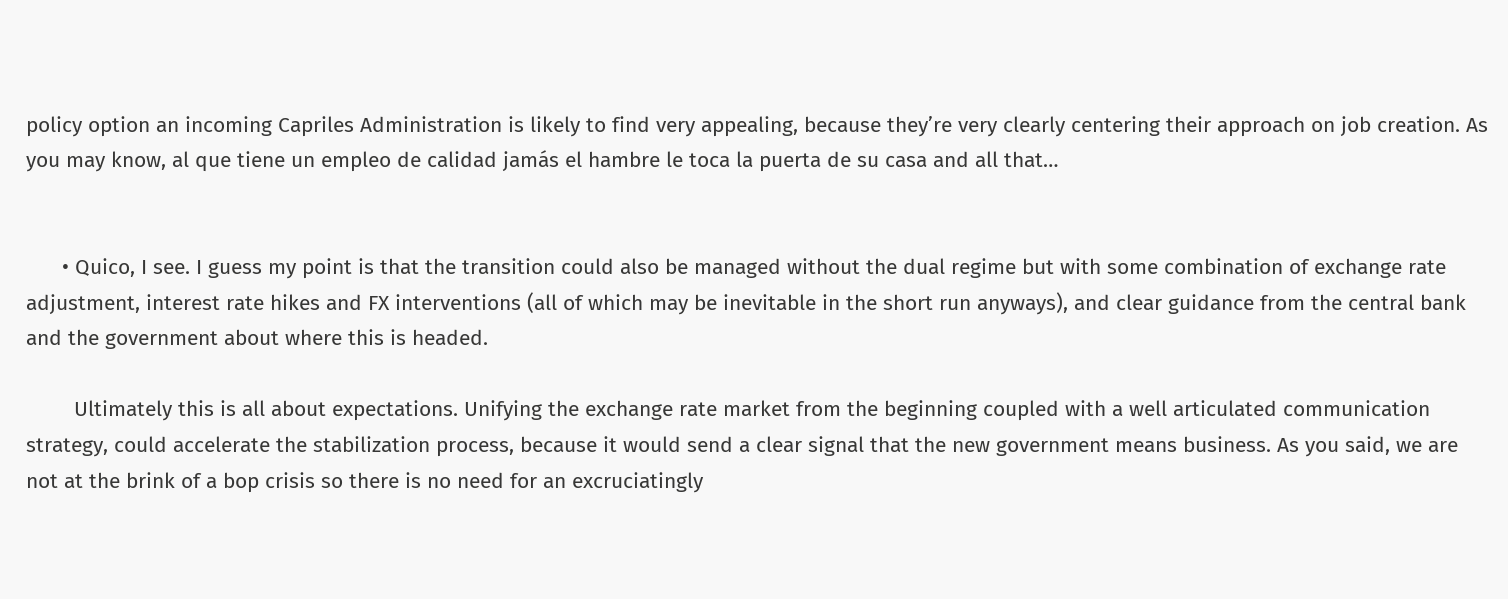policy option an incoming Capriles Administration is likely to find very appealing, because they’re very clearly centering their approach on job creation. As you may know, al que tiene un empleo de calidad jamás el hambre le toca la puerta de su casa and all that…


      • Quico, I see. I guess my point is that the transition could also be managed without the dual regime but with some combination of exchange rate adjustment, interest rate hikes and FX interventions (all of which may be inevitable in the short run anyways), and clear guidance from the central bank and the government about where this is headed.

        Ultimately this is all about expectations. Unifying the exchange rate market from the beginning coupled with a well articulated communication strategy, could accelerate the stabilization process, because it would send a clear signal that the new government means business. As you said, we are not at the brink of a bop crisis so there is no need for an excruciatingly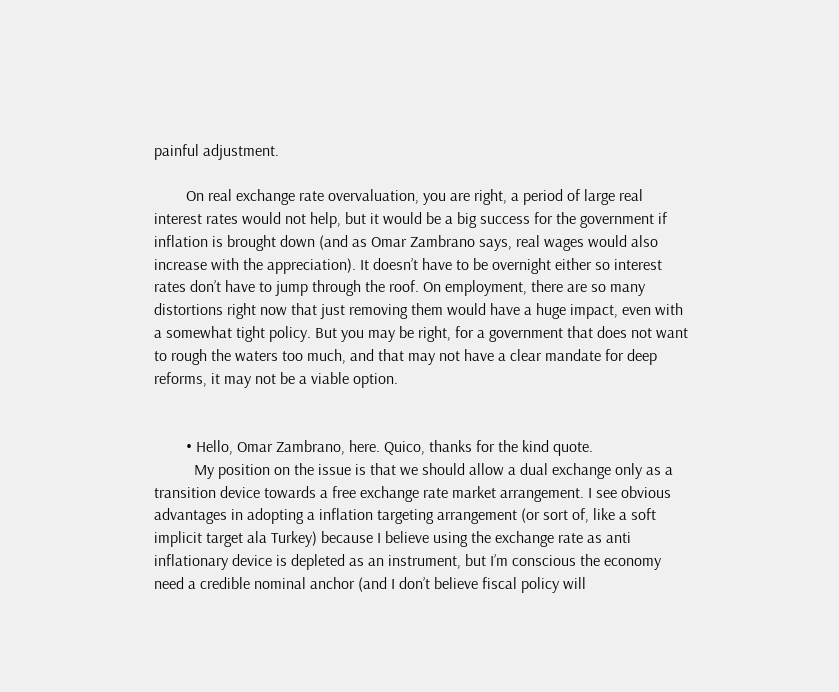painful adjustment.

        On real exchange rate overvaluation, you are right, a period of large real interest rates would not help, but it would be a big success for the government if inflation is brought down (and as Omar Zambrano says, real wages would also increase with the appreciation). It doesn’t have to be overnight either so interest rates don’t have to jump through the roof. On employment, there are so many distortions right now that just removing them would have a huge impact, even with a somewhat tight policy. But you may be right, for a government that does not want to rough the waters too much, and that may not have a clear mandate for deep reforms, it may not be a viable option.


        • Hello, Omar Zambrano, here. Quico, thanks for the kind quote.
          My position on the issue is that we should allow a dual exchange only as a transition device towards a free exchange rate market arrangement. I see obvious advantages in adopting a inflation targeting arrangement (or sort of, like a soft implicit target ala Turkey) because I believe using the exchange rate as anti inflationary device is depleted as an instrument, but I’m conscious the economy need a credible nominal anchor (and I don’t believe fiscal policy will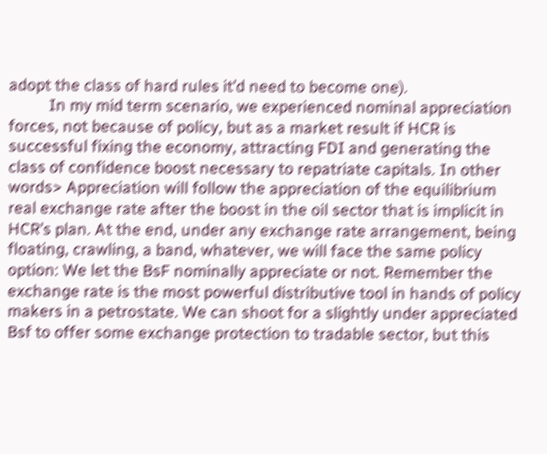adopt the class of hard rules it’d need to become one).
          In my mid term scenario, we experienced nominal appreciation forces, not because of policy, but as a market result if HCR is successful fixing the economy, attracting FDI and generating the class of confidence boost necessary to repatriate capitals. In other words> Appreciation will follow the appreciation of the equilibrium real exchange rate after the boost in the oil sector that is implicit in HCR’s plan. At the end, under any exchange rate arrangement, being floating, crawling, a band, whatever, we will face the same policy option: We let the BsF nominally appreciate or not. Remember the exchange rate is the most powerful distributive tool in hands of policy makers in a petrostate. We can shoot for a slightly under appreciated Bsf to offer some exchange protection to tradable sector, but this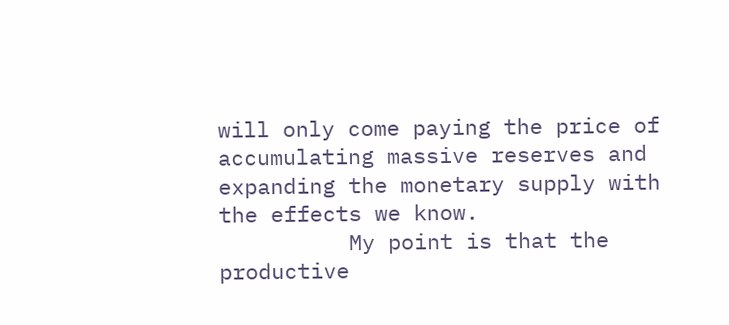will only come paying the price of accumulating massive reserves and expanding the monetary supply with the effects we know.
          My point is that the productive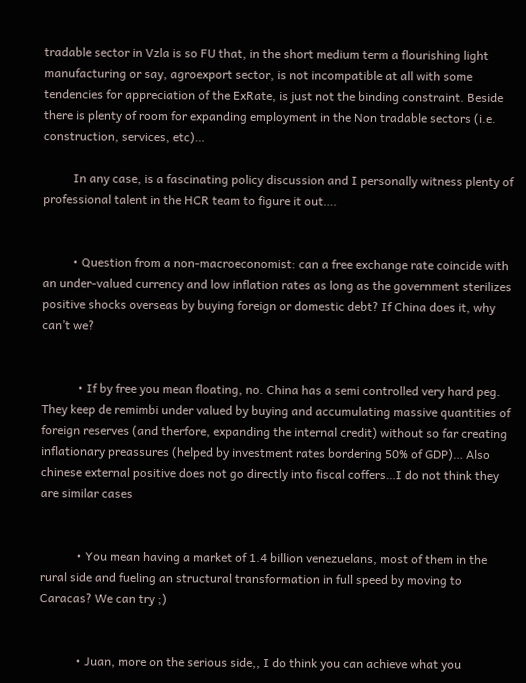tradable sector in Vzla is so FU that, in the short medium term a flourishing light manufacturing or say, agroexport sector, is not incompatible at all with some tendencies for appreciation of the ExRate, is just not the binding constraint. Beside there is plenty of room for expanding employment in the Non tradable sectors (i.e. construction, services, etc)…

          In any case, is a fascinating policy discussion and I personally witness plenty of professional talent in the HCR team to figure it out….


          • Question from a non-macroeconomist: can a free exchange rate coincide with an under-valued currency and low inflation rates as long as the government sterilizes positive shocks overseas by buying foreign or domestic debt? If China does it, why can’t we?


            • If by free you mean floating, no. China has a semi controlled very hard peg. They keep de remimbi under valued by buying and accumulating massive quantities of foreign reserves (and therfore, expanding the internal credit) without so far creating inflationary preassures (helped by investment rates bordering 50% of GDP)… Also chinese external positive does not go directly into fiscal coffers…I do not think they are similar cases


            • You mean having a market of 1.4 billion venezuelans, most of them in the rural side and fueling an structural transformation in full speed by moving to Caracas? We can try ;)


            • Juan, more on the serious side,, I do think you can achieve what you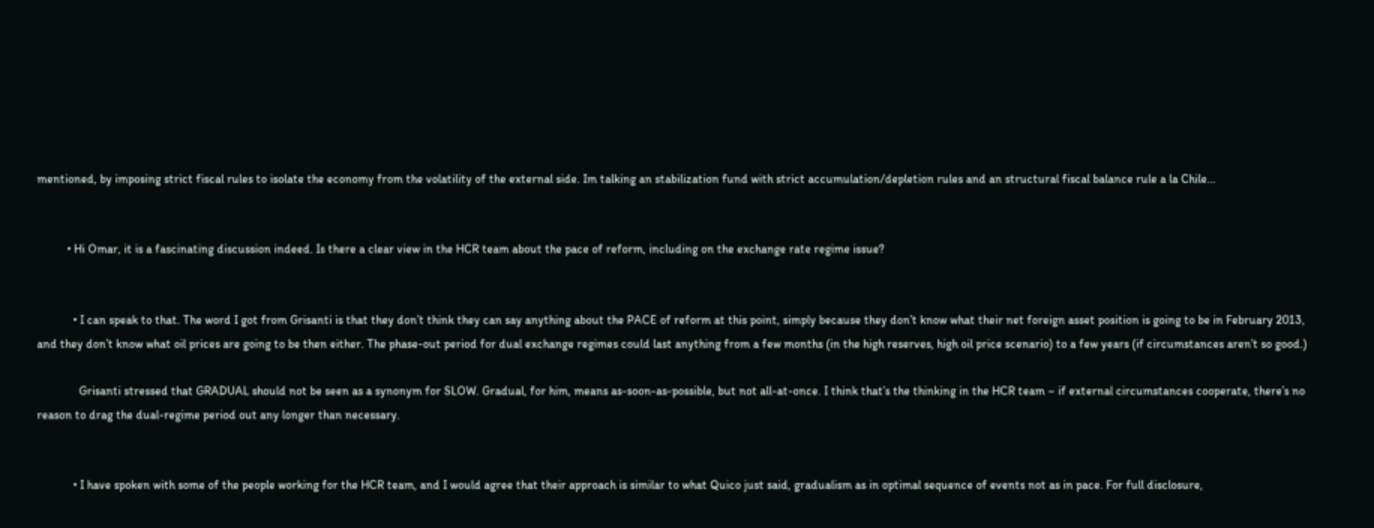mentioned, by imposing strict fiscal rules to isolate the economy from the volatility of the external side. Im talking an stabilization fund with strict accumulation/depletion rules and an structural fiscal balance rule a la Chile…


          • Hi Omar, it is a fascinating discussion indeed. Is there a clear view in the HCR team about the pace of reform, including on the exchange rate regime issue?


            • I can speak to that. The word I got from Grisanti is that they don’t think they can say anything about the PACE of reform at this point, simply because they don’t know what their net foreign asset position is going to be in February 2013, and they don’t know what oil prices are going to be then either. The phase-out period for dual exchange regimes could last anything from a few months (in the high reserves, high oil price scenario) to a few years (if circumstances aren’t so good.)

              Grisanti stressed that GRADUAL should not be seen as a synonym for SLOW. Gradual, for him, means as-soon-as-possible, but not all-at-once. I think that’s the thinking in the HCR team – if external circumstances cooperate, there’s no reason to drag the dual-regime period out any longer than necessary.


            • I have spoken with some of the people working for the HCR team, and I would agree that their approach is similar to what Quico just said, gradualism as in optimal sequence of events not as in pace. For full disclosure,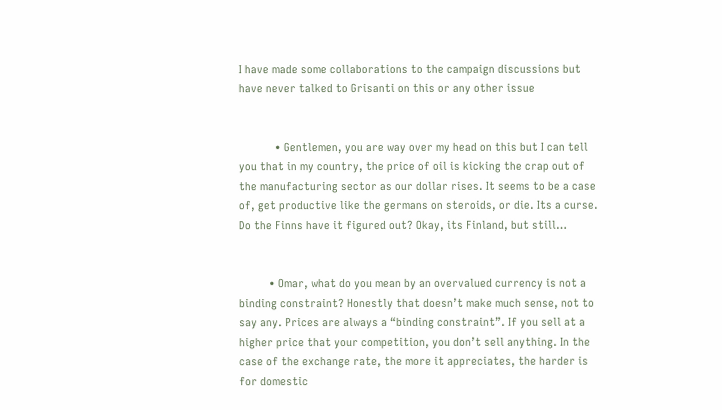I have made some collaborations to the campaign discussions but have never talked to Grisanti on this or any other issue


            • Gentlemen, you are way over my head on this but I can tell you that in my country, the price of oil is kicking the crap out of the manufacturing sector as our dollar rises. It seems to be a case of, get productive like the germans on steroids, or die. Its a curse. Do the Finns have it figured out? Okay, its Finland, but still…


          • Omar, what do you mean by an overvalued currency is not a binding constraint? Honestly that doesn’t make much sense, not to say any. Prices are always a “binding constraint”. If you sell at a higher price that your competition, you don’t sell anything. In the case of the exchange rate, the more it appreciates, the harder is for domestic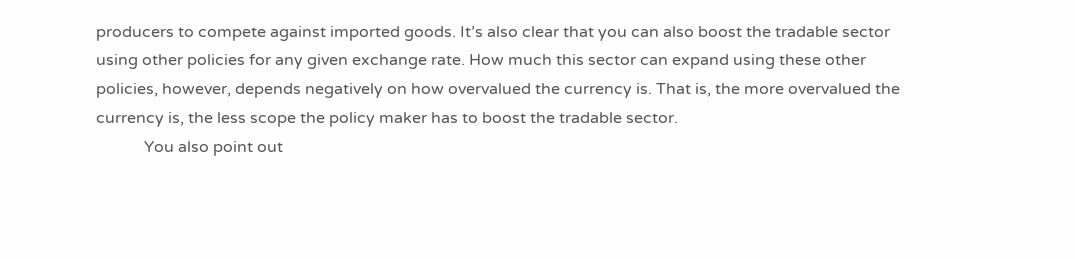producers to compete against imported goods. It’s also clear that you can also boost the tradable sector using other policies for any given exchange rate. How much this sector can expand using these other policies, however, depends negatively on how overvalued the currency is. That is, the more overvalued the currency is, the less scope the policy maker has to boost the tradable sector.
            You also point out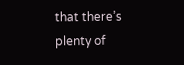that there’s plenty of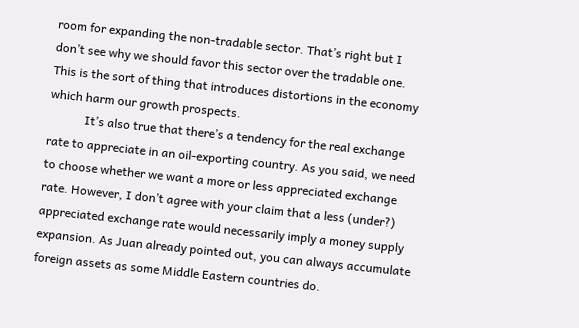room for expanding the non-tradable sector. That’s right but I don’t see why we should favor this sector over the tradable one. This is the sort of thing that introduces distortions in the economy which harm our growth prospects.
            It’s also true that there’s a tendency for the real exchange rate to appreciate in an oil-exporting country. As you said, we need to choose whether we want a more or less appreciated exchange rate. However, I don’t agree with your claim that a less (under?) appreciated exchange rate would necessarily imply a money supply expansion. As Juan already pointed out, you can always accumulate foreign assets as some Middle Eastern countries do.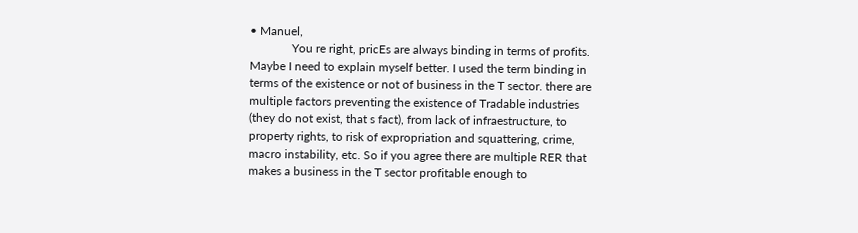• Manuel,
              You re right, pricEs are always binding in terms of profits. Maybe I need to explain myself better. I used the term binding in terms of the existence or not of business in the T sector. there are multiple factors preventing the existence of Tradable industries (they do not exist, that s fact), from lack of infraestructure, to property rights, to risk of expropriation and squattering, crime, macro instability, etc. So if you agree there are multiple RER that makes a business in the T sector profitable enough to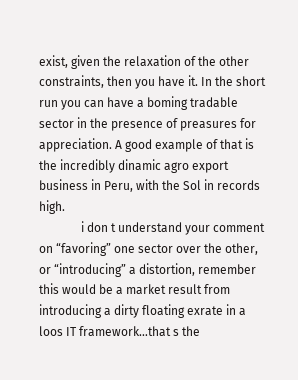exist, given the relaxation of the other constraints, then you have it. In the short run you can have a boming tradable sector in the presence of preasures for appreciation. A good example of that is the incredibly dinamic agro export business in Peru, with the Sol in records high.
              i don t understand your comment on “favoring” one sector over the other, or “introducing” a distortion, remember this would be a market result from introducing a dirty floating exrate in a loos IT framework…that s the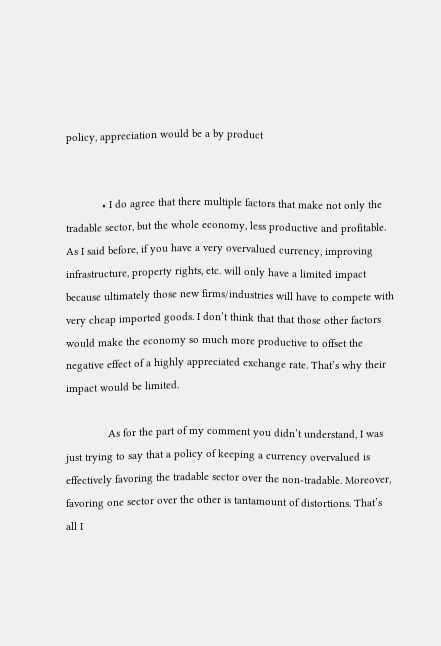policy, appreciation would be a by product


            • I do agree that there multiple factors that make not only the tradable sector, but the whole economy, less productive and profitable. As I said before, if you have a very overvalued currency, improving infrastructure, property rights, etc. will only have a limited impact because ultimately those new firms/industries will have to compete with very cheap imported goods. I don’t think that that those other factors would make the economy so much more productive to offset the negative effect of a highly appreciated exchange rate. That’s why their impact would be limited.

              As for the part of my comment you didn’t understand, I was just trying to say that a policy of keeping a currency overvalued is effectively favoring the tradable sector over the non-tradable. Moreover, favoring one sector over the other is tantamount of distortions. That’s all I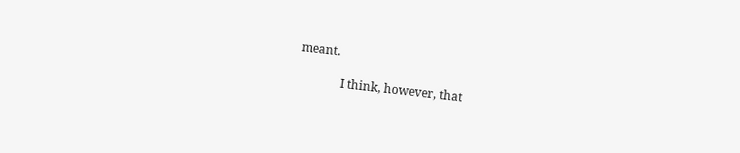meant.

              I think, however, that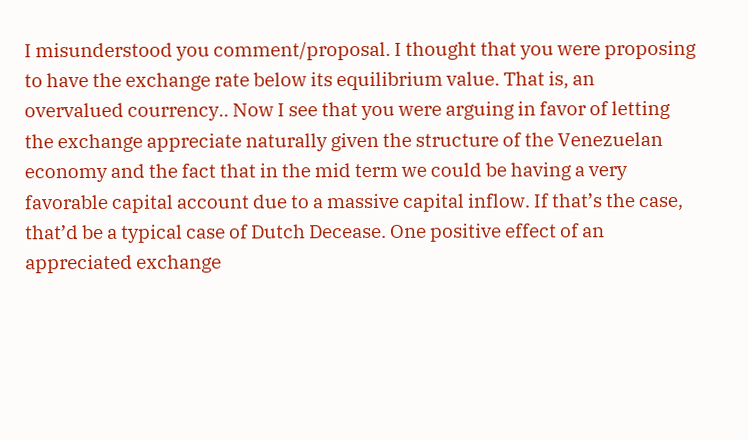I misunderstood you comment/proposal. I thought that you were proposing to have the exchange rate below its equilibrium value. That is, an overvalued courrency.. Now I see that you were arguing in favor of letting the exchange appreciate naturally given the structure of the Venezuelan economy and the fact that in the mid term we could be having a very favorable capital account due to a massive capital inflow. If that’s the case, that’d be a typical case of Dutch Decease. One positive effect of an appreciated exchange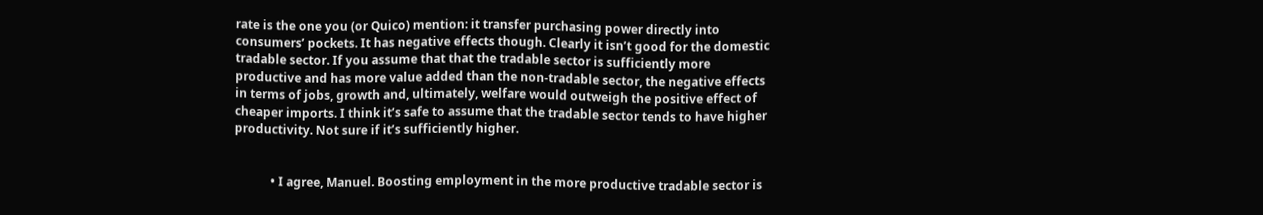rate is the one you (or Quico) mention: it transfer purchasing power directly into consumers’ pockets. It has negative effects though. Clearly it isn’t good for the domestic tradable sector. If you assume that that the tradable sector is sufficiently more productive and has more value added than the non-tradable sector, the negative effects in terms of jobs, growth and, ultimately, welfare would outweigh the positive effect of cheaper imports. I think it’s safe to assume that the tradable sector tends to have higher productivity. Not sure if it’s sufficiently higher.


            • I agree, Manuel. Boosting employment in the more productive tradable sector is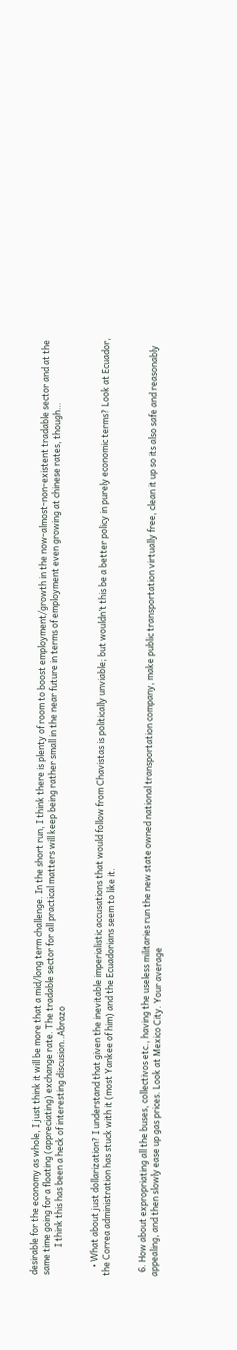desirable for the economy as whole, I just think it will be more that a mid/long term challenge. In the short run, I think there is plenty of room to boost employment/growth in the now-almost-non-existent tradable sector and at the same time going for a floating (appreciating) exchange rate. The tradable sector for all practical matters will keep being rather small in the near future in terms of employment even growing at chinese rates, though…
              I think this has been a heck of interesting discusion..Abrazo


    • What about just dollarization? I understand that given the inevitable imperialistic accusations that would follow from Chavistas is politically unviable; but wouldn’t this be a better policy in purely economic terms? Look at Ecuador, the Correa administration has stuck with it (most Yankee of him) and the Ecuadorians seem to like it.


  6. How about expropriating all the buses, collectivos etc., having the useless militaries run the new state owned national transportation company, make public transportation virtually free, clean it up so its also safe and reasonably appealing, and then slowly ease up gas prices. Look at Mexico City. Your average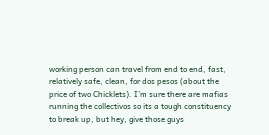working person can travel from end to end, fast, relatively safe, clean, for dos pesos (about the price of two Chicklets). I’m sure there are mafias running the collectivos so its a tough constituency to break up, but hey, give those guys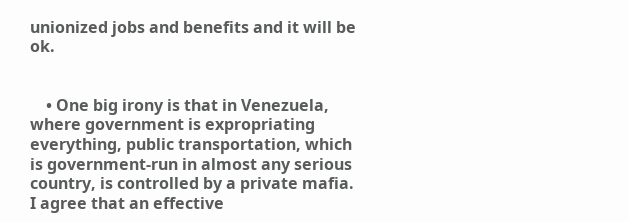unionized jobs and benefits and it will be ok.


    • One big irony is that in Venezuela, where government is expropriating everything, public transportation, which is government-run in almost any serious country, is controlled by a private mafia. I agree that an effective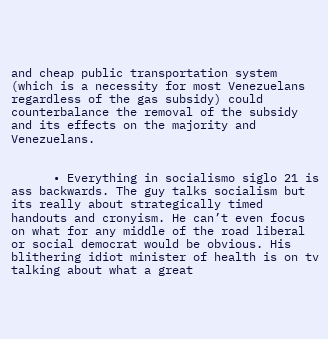and cheap public transportation system (which is a necessity for most Venezuelans regardless of the gas subsidy) could counterbalance the removal of the subsidy and its effects on the majority and Venezuelans.


      • Everything in socialismo siglo 21 is ass backwards. The guy talks socialism but its really about strategically timed handouts and cronyism. He can’t even focus on what for any middle of the road liberal or social democrat would be obvious. His blithering idiot minister of health is on tv talking about what a great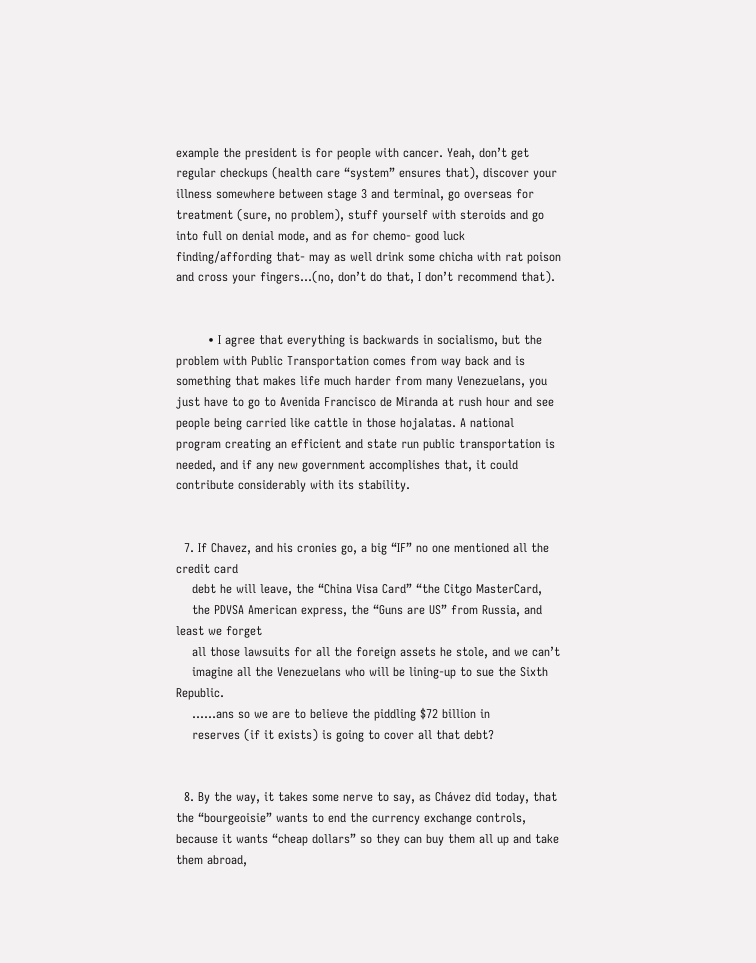example the president is for people with cancer. Yeah, don’t get regular checkups (health care “system” ensures that), discover your illness somewhere between stage 3 and terminal, go overseas for treatment (sure, no problem), stuff yourself with steroids and go into full on denial mode, and as for chemo- good luck finding/affording that- may as well drink some chicha with rat poison and cross your fingers…(no, don’t do that, I don’t recommend that).


        • I agree that everything is backwards in socialismo, but the problem with Public Transportation comes from way back and is something that makes life much harder from many Venezuelans, you just have to go to Avenida Francisco de Miranda at rush hour and see people being carried like cattle in those hojalatas. A national program creating an efficient and state run public transportation is needed, and if any new government accomplishes that, it could contribute considerably with its stability.


  7. If Chavez, and his cronies go, a big “IF” no one mentioned all the credit card
    debt he will leave, the “China Visa Card” “the Citgo MasterCard,
    the PDVSA American express, the “Guns are US” from Russia, and least we forget
    all those lawsuits for all the foreign assets he stole, and we can’t
    imagine all the Venezuelans who will be lining-up to sue the Sixth Republic.
    ……ans so we are to believe the piddling $72 billion in
    reserves (if it exists) is going to cover all that debt?


  8. By the way, it takes some nerve to say, as Chávez did today, that the “bourgeoisie” wants to end the currency exchange controls, because it wants “cheap dollars” so they can buy them all up and take them abroad,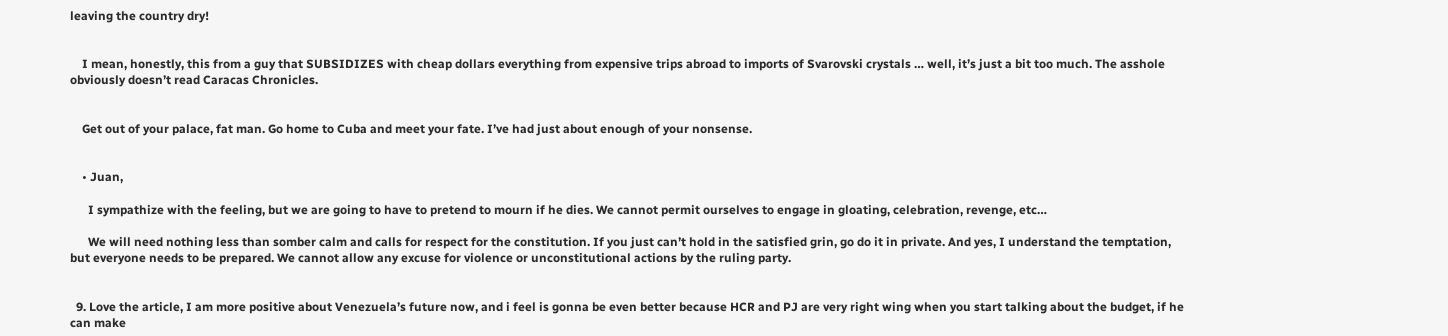leaving the country dry!


    I mean, honestly, this from a guy that SUBSIDIZES with cheap dollars everything from expensive trips abroad to imports of Svarovski crystals … well, it’s just a bit too much. The asshole obviously doesn’t read Caracas Chronicles.


    Get out of your palace, fat man. Go home to Cuba and meet your fate. I’ve had just about enough of your nonsense.


    • Juan,

      I sympathize with the feeling, but we are going to have to pretend to mourn if he dies. We cannot permit ourselves to engage in gloating, celebration, revenge, etc…

      We will need nothing less than somber calm and calls for respect for the constitution. If you just can’t hold in the satisfied grin, go do it in private. And yes, I understand the temptation, but everyone needs to be prepared. We cannot allow any excuse for violence or unconstitutional actions by the ruling party.


  9. Love the article, I am more positive about Venezuela’s future now, and i feel is gonna be even better because HCR and PJ are very right wing when you start talking about the budget, if he can make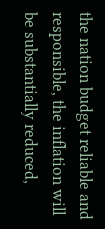the nation budget reliable and responsible, the inflation will be substantially reduced,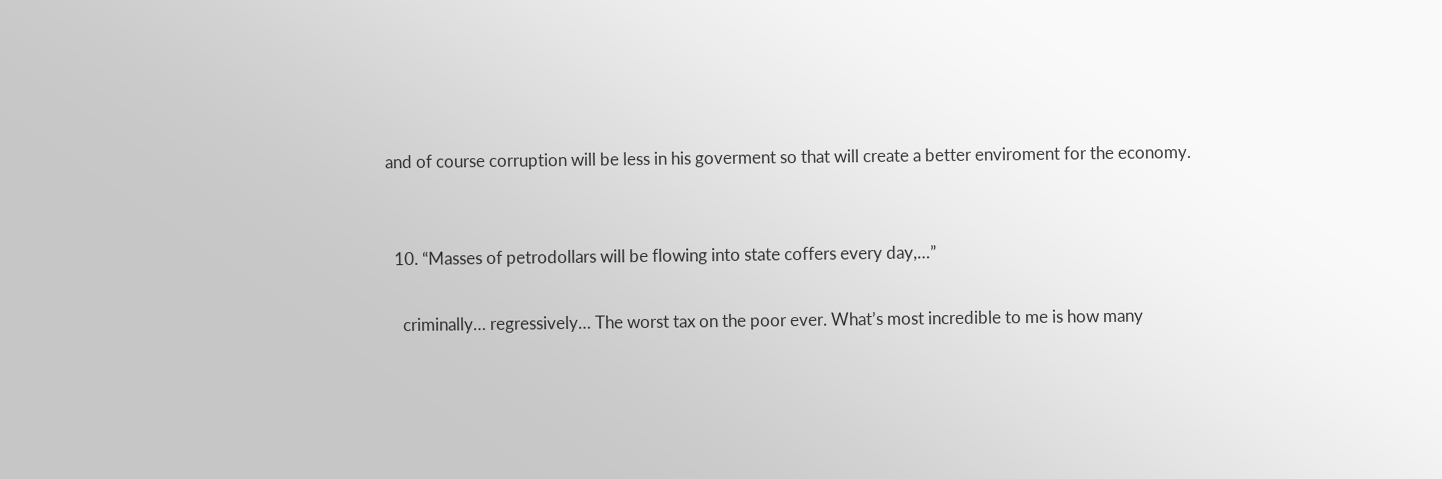and of course corruption will be less in his goverment so that will create a better enviroment for the economy.


  10. “Masses of petrodollars will be flowing into state coffers every day,…”

    criminally… regressively… The worst tax on the poor ever. What’s most incredible to me is how many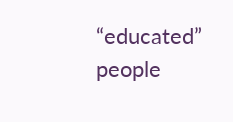“educated” people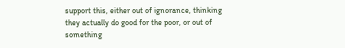support this, either out of ignorance, thinking they actually do good for the poor, or out of something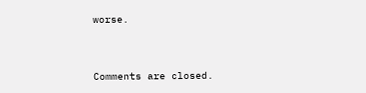worse.


Comments are closed.